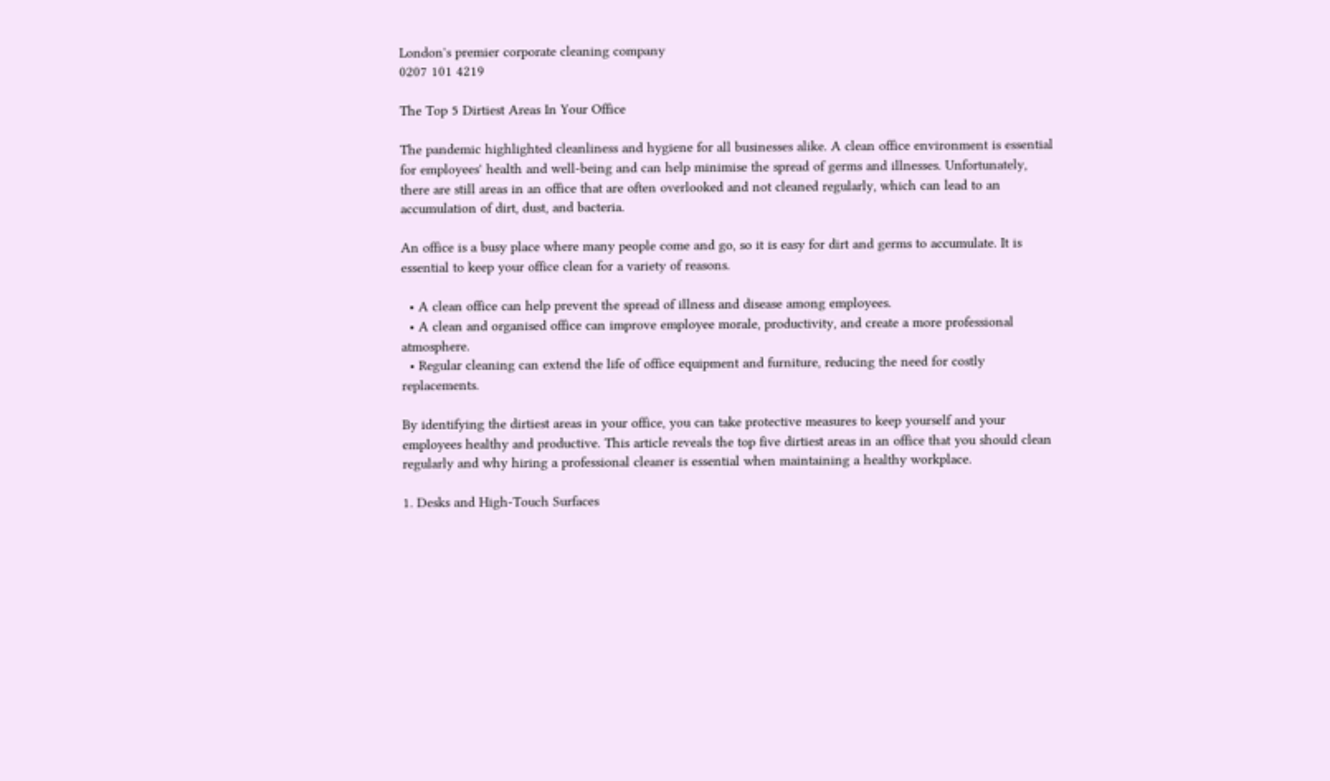London's premier corporate cleaning company
0207 101 4219

The Top 5 Dirtiest Areas In Your Office

The pandemic highlighted cleanliness and hygiene for all businesses alike. A clean office environment is essential for employees' health and well-being and can help minimise the spread of germs and illnesses. Unfortunately, there are still areas in an office that are often overlooked and not cleaned regularly, which can lead to an accumulation of dirt, dust, and bacteria.

An office is a busy place where many people come and go, so it is easy for dirt and germs to accumulate. It is essential to keep your office clean for a variety of reasons.

  • A clean office can help prevent the spread of illness and disease among employees.
  • A clean and organised office can improve employee morale, productivity, and create a more professional atmosphere.
  • Regular cleaning can extend the life of office equipment and furniture, reducing the need for costly replacements.

By identifying the dirtiest areas in your office, you can take protective measures to keep yourself and your employees healthy and productive. This article reveals the top five dirtiest areas in an office that you should clean regularly and why hiring a professional cleaner is essential when maintaining a healthy workplace.

1. Desks and High-Touch Surfaces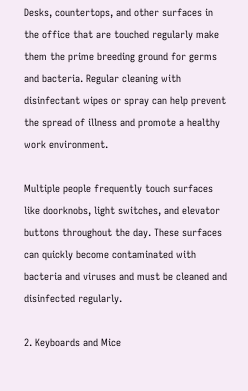Desks, countertops, and other surfaces in the office that are touched regularly make them the prime breeding ground for germs and bacteria. Regular cleaning with disinfectant wipes or spray can help prevent the spread of illness and promote a healthy work environment.

Multiple people frequently touch surfaces like doorknobs, light switches, and elevator buttons throughout the day. These surfaces can quickly become contaminated with bacteria and viruses and must be cleaned and disinfected regularly.

2. Keyboards and Mice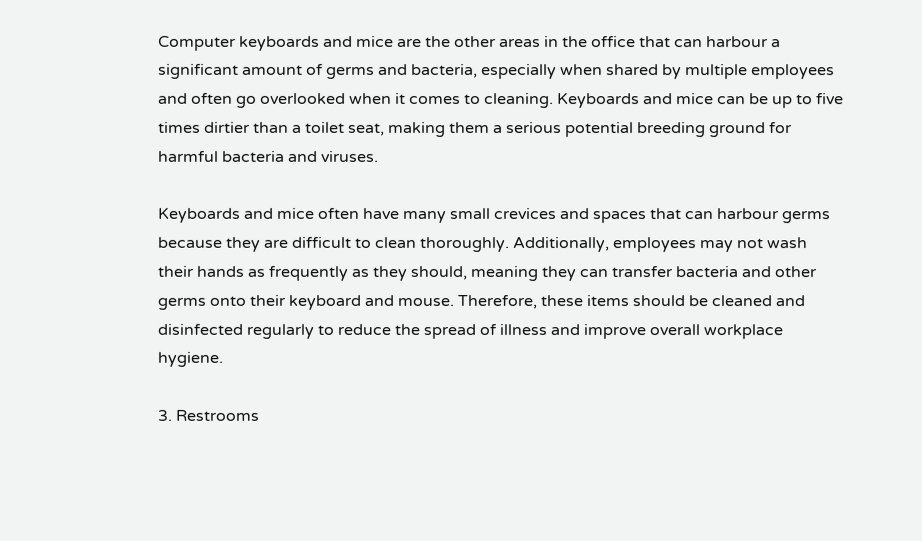Computer keyboards and mice are the other areas in the office that can harbour a significant amount of germs and bacteria, especially when shared by multiple employees and often go overlooked when it comes to cleaning. Keyboards and mice can be up to five times dirtier than a toilet seat, making them a serious potential breeding ground for harmful bacteria and viruses.

Keyboards and mice often have many small crevices and spaces that can harbour germs because they are difficult to clean thoroughly. Additionally, employees may not wash their hands as frequently as they should, meaning they can transfer bacteria and other germs onto their keyboard and mouse. Therefore, these items should be cleaned and disinfected regularly to reduce the spread of illness and improve overall workplace hygiene.

3. Restrooms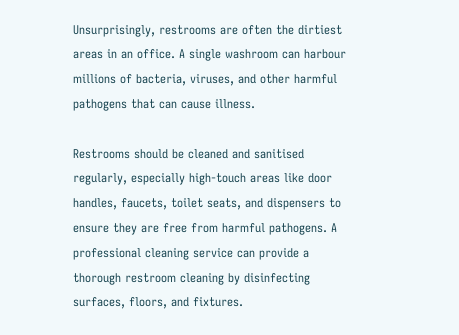Unsurprisingly, restrooms are often the dirtiest areas in an office. A single washroom can harbour millions of bacteria, viruses, and other harmful pathogens that can cause illness.

Restrooms should be cleaned and sanitised regularly, especially high-touch areas like door handles, faucets, toilet seats, and dispensers to ensure they are free from harmful pathogens. A professional cleaning service can provide a thorough restroom cleaning by disinfecting surfaces, floors, and fixtures.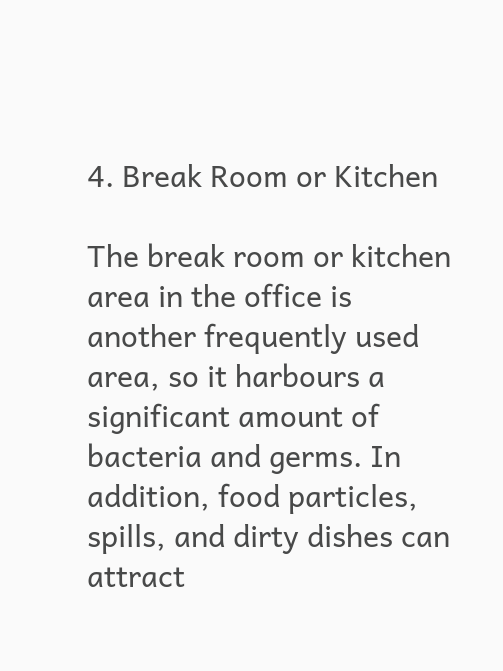4. Break Room or Kitchen

The break room or kitchen area in the office is another frequently used area, so it harbours a significant amount of bacteria and germs. In addition, food particles, spills, and dirty dishes can attract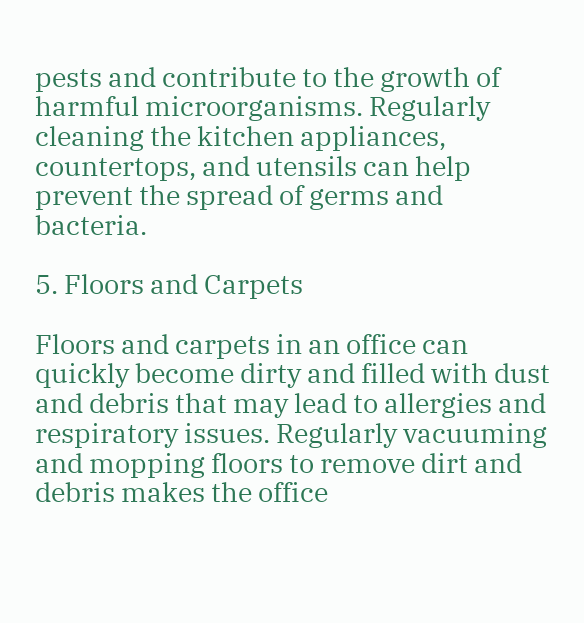pests and contribute to the growth of harmful microorganisms. Regularly cleaning the kitchen appliances, countertops, and utensils can help prevent the spread of germs and bacteria.

5. Floors and Carpets

Floors and carpets in an office can quickly become dirty and filled with dust and debris that may lead to allergies and respiratory issues. Regularly vacuuming and mopping floors to remove dirt and debris makes the office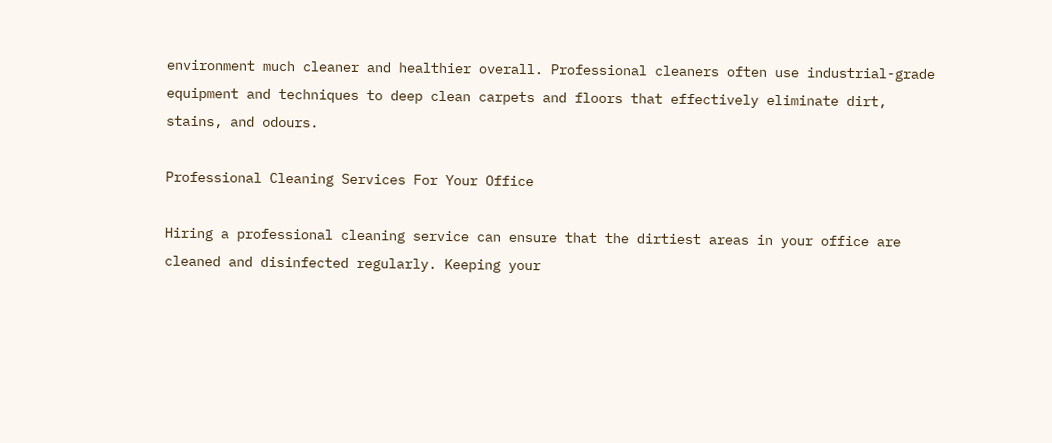environment much cleaner and healthier overall. Professional cleaners often use industrial-grade equipment and techniques to deep clean carpets and floors that effectively eliminate dirt, stains, and odours.

Professional Cleaning Services For Your Office

Hiring a professional cleaning service can ensure that the dirtiest areas in your office are cleaned and disinfected regularly. Keeping your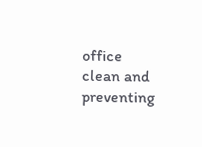office clean and preventing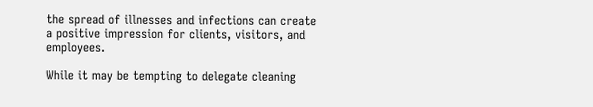the spread of illnesses and infections can create a positive impression for clients, visitors, and employees.

While it may be tempting to delegate cleaning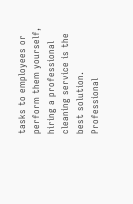tasks to employees or perform them yourself, hiring a professional cleaning service is the best solution. Professional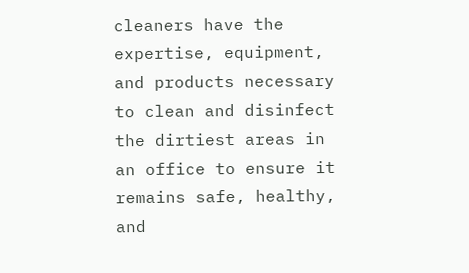cleaners have the expertise, equipment, and products necessary to clean and disinfect the dirtiest areas in an office to ensure it remains safe, healthy, and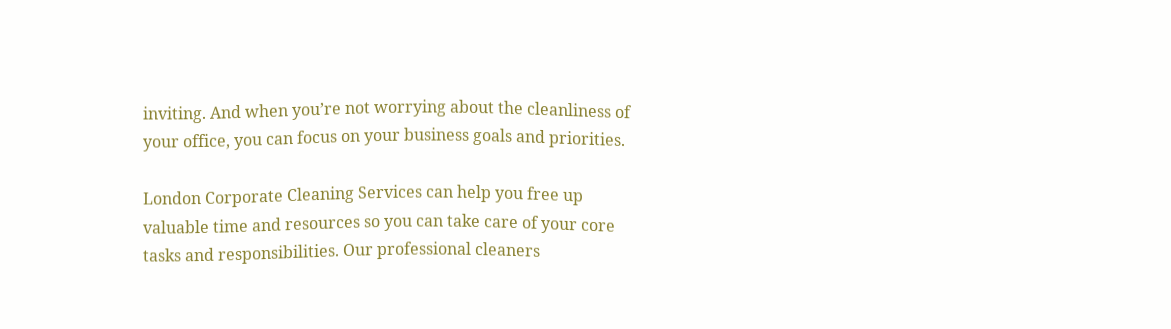inviting. And when you’re not worrying about the cleanliness of your office, you can focus on your business goals and priorities.

London Corporate Cleaning Services can help you free up valuable time and resources so you can take care of your core tasks and responsibilities. Our professional cleaners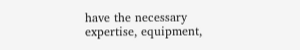have the necessary expertise, equipment,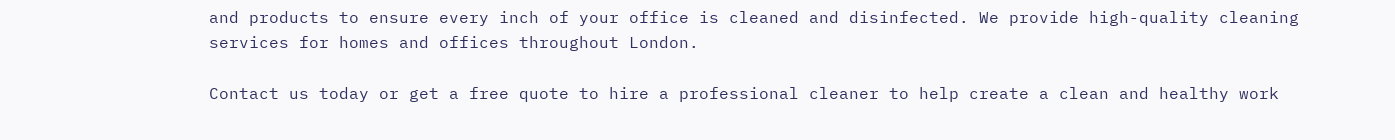and products to ensure every inch of your office is cleaned and disinfected. We provide high-quality cleaning services for homes and offices throughout London.

Contact us today or get a free quote to hire a professional cleaner to help create a clean and healthy work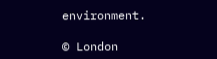environment.

© London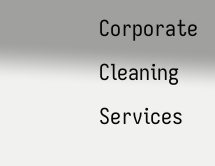Corporate Cleaning Services